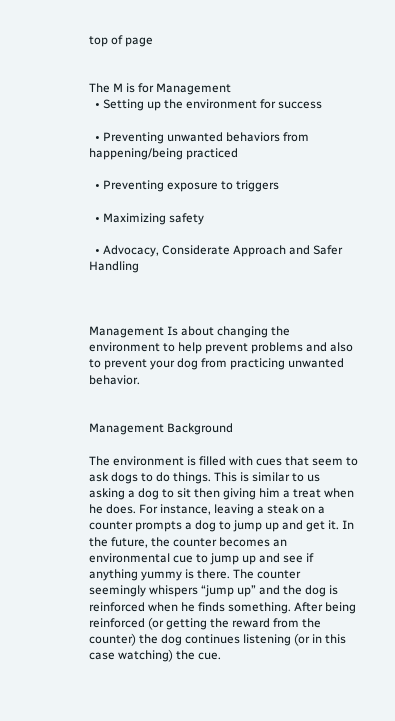top of page


The M is for Management
  • Setting up the environment for success

  • Preventing unwanted behaviors from happening/being practiced

  • Preventing exposure to triggers

  • Maximizing safety

  • Advocacy, Considerate Approach and Safer Handling



Management Is about changing the environment to help prevent problems and also to prevent your dog from practicing unwanted behavior.


Management Background

The environment is filled with cues that seem to ask dogs to do things. This is similar to us asking a dog to sit then giving him a treat when he does. For instance, leaving a steak on a counter prompts a dog to jump up and get it. In the future, the counter becomes an environmental cue to jump up and see if anything yummy is there. The counter seemingly whispers “jump up” and the dog is reinforced when he finds something. After being reinforced (or getting the reward from the counter) the dog continues listening (or in this case watching) the cue.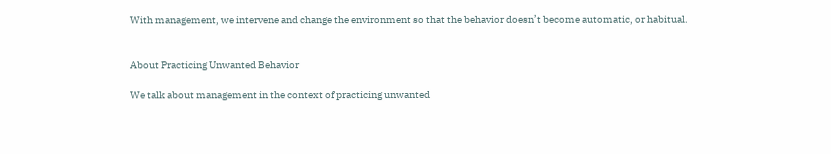With management, we intervene and change the environment so that the behavior doesn’t become automatic, or habitual.


About Practicing Unwanted Behavior

We talk about management in the context of practicing unwanted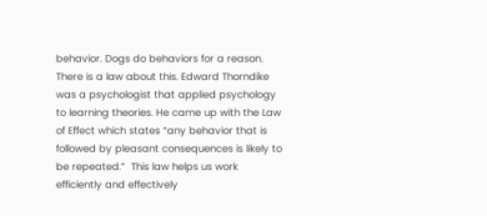behavior. Dogs do behaviors for a reason. There is a law about this. Edward Thorndike was a psychologist that applied psychology to learning theories. He came up with the Law of Effect which states “any behavior that is followed by pleasant consequences is likely to be repeated.”  This law helps us work efficiently and effectively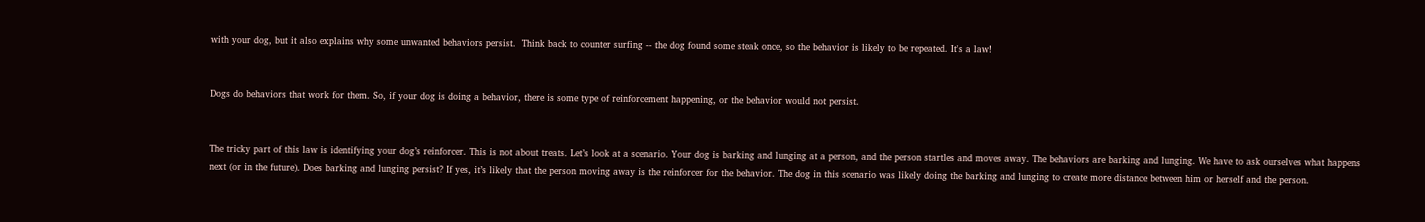with your dog, but it also explains why some unwanted behaviors persist.  Think back to counter surfing -- the dog found some steak once, so the behavior is likely to be repeated. It's a law!


Dogs do behaviors that work for them. So, if your dog is doing a behavior, there is some type of reinforcement happening, or the behavior would not persist.


The tricky part of this law is identifying your dog’s reinforcer. This is not about treats. Let’s look at a scenario. Your dog is barking and lunging at a person, and the person startles and moves away. The behaviors are barking and lunging. We have to ask ourselves what happens next (or in the future). Does barking and lunging persist? If yes, it’s likely that the person moving away is the reinforcer for the behavior. The dog in this scenario was likely doing the barking and lunging to create more distance between him or herself and the person.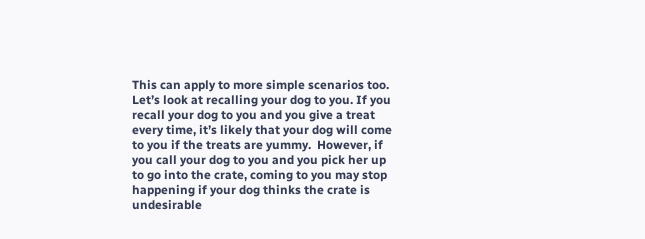This can apply to more simple scenarios too. Let’s look at recalling your dog to you. If you recall your dog to you and you give a treat every time, it’s likely that your dog will come to you if the treats are yummy.  However, if you call your dog to you and you pick her up to go into the crate, coming to you may stop happening if your dog thinks the crate is undesirable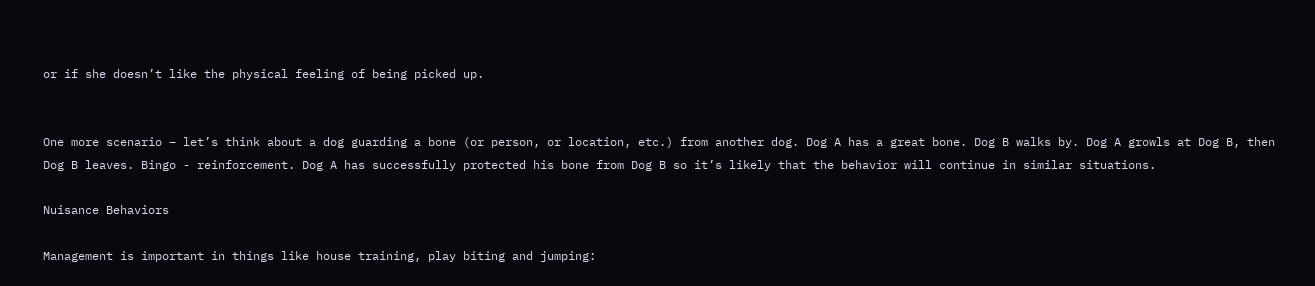or if she doesn’t like the physical feeling of being picked up.


One more scenario – let’s think about a dog guarding a bone (or person, or location, etc.) from another dog. Dog A has a great bone. Dog B walks by. Dog A growls at Dog B, then Dog B leaves. Bingo - reinforcement. Dog A has successfully protected his bone from Dog B so it’s likely that the behavior will continue in similar situations.

Nuisance Behaviors

Management is important in things like house training, play biting and jumping: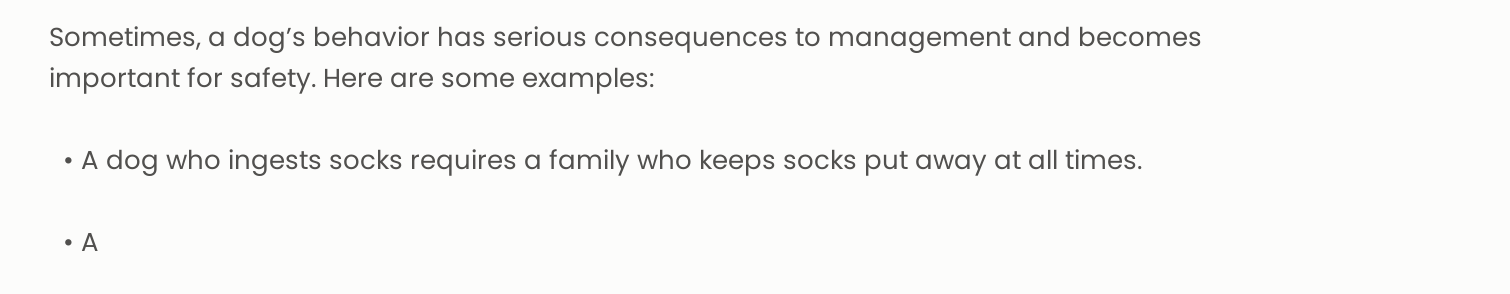Sometimes, a dog’s behavior has serious consequences to management and becomes important for safety. Here are some examples:

  • A dog who ingests socks requires a family who keeps socks put away at all times.

  • A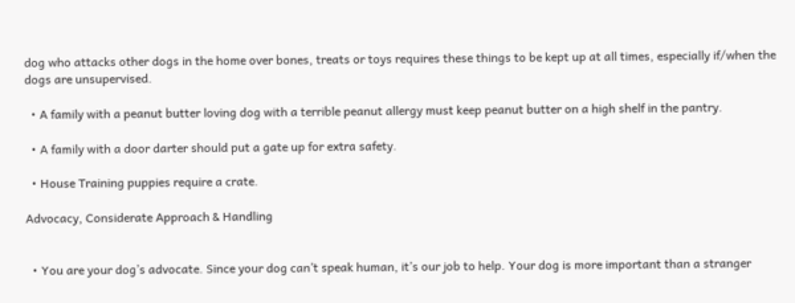dog who attacks other dogs in the home over bones, treats or toys requires these things to be kept up at all times, especially if/when the dogs are unsupervised.

  • A family with a peanut butter loving dog with a terrible peanut allergy must keep peanut butter on a high shelf in the pantry.

  • A family with a door darter should put a gate up for extra safety.

  • House Training puppies require a crate.

Advocacy, Considerate Approach & Handling


  • You are your dog’s advocate. Since your dog can’t speak human, it’s our job to help. Your dog is more important than a stranger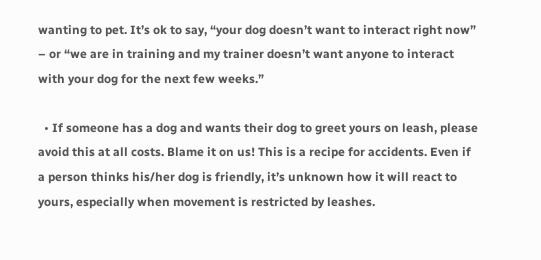wanting to pet. It’s ok to say, “your dog doesn’t want to interact right now” – or “we are in training and my trainer doesn’t want anyone to interact with your dog for the next few weeks.”

  • If someone has a dog and wants their dog to greet yours on leash, please avoid this at all costs. Blame it on us! This is a recipe for accidents. Even if a person thinks his/her dog is friendly, it’s unknown how it will react to yours, especially when movement is restricted by leashes.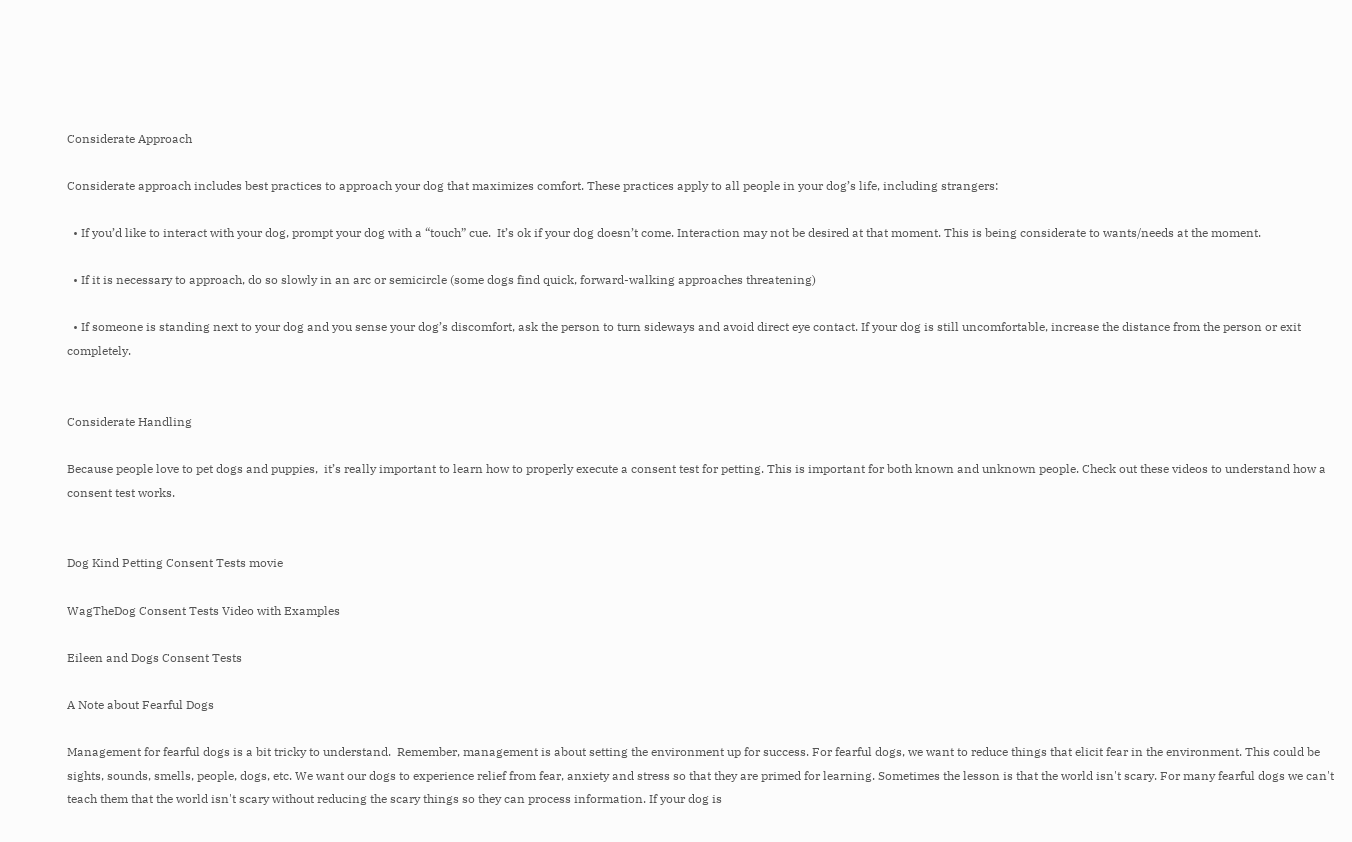Considerate Approach

Considerate approach includes best practices to approach your dog that maximizes comfort. These practices apply to all people in your dog’s life, including strangers:

  • If you’d like to interact with your dog, prompt your dog with a “touch” cue.  It’s ok if your dog doesn’t come. Interaction may not be desired at that moment. This is being considerate to wants/needs at the moment.

  • If it is necessary to approach, do so slowly in an arc or semicircle (some dogs find quick, forward-walking approaches threatening)

  • If someone is standing next to your dog and you sense your dog’s discomfort, ask the person to turn sideways and avoid direct eye contact. If your dog is still uncomfortable, increase the distance from the person or exit completely.


Considerate Handling

Because people love to pet dogs and puppies,  it’s really important to learn how to properly execute a consent test for petting. This is important for both known and unknown people. Check out these videos to understand how a consent test works.


Dog Kind Petting Consent Tests movie

WagTheDog Consent Tests Video with Examples

Eileen and Dogs Consent Tests

A Note about Fearful Dogs

Management for fearful dogs is a bit tricky to understand.  Remember, management is about setting the environment up for success. For fearful dogs, we want to reduce things that elicit fear in the environment. This could be sights, sounds, smells, people, dogs, etc. We want our dogs to experience relief from fear, anxiety and stress so that they are primed for learning. Sometimes the lesson is that the world isn't scary. For many fearful dogs we can't teach them that the world isn't scary without reducing the scary things so they can process information. If your dog is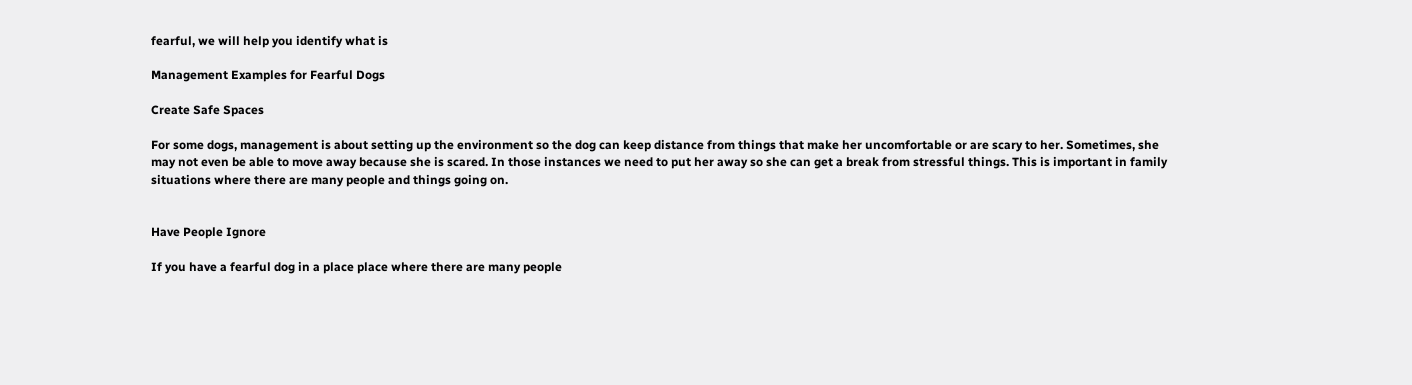fearful, we will help you identify what is

Management Examples for Fearful Dogs

Create Safe Spaces

For some dogs, management is about setting up the environment so the dog can keep distance from things that make her uncomfortable or are scary to her. Sometimes, she may not even be able to move away because she is scared. In those instances we need to put her away so she can get a break from stressful things. This is important in family situations where there are many people and things going on.


Have People Ignore

If you have a fearful dog in a place place where there are many people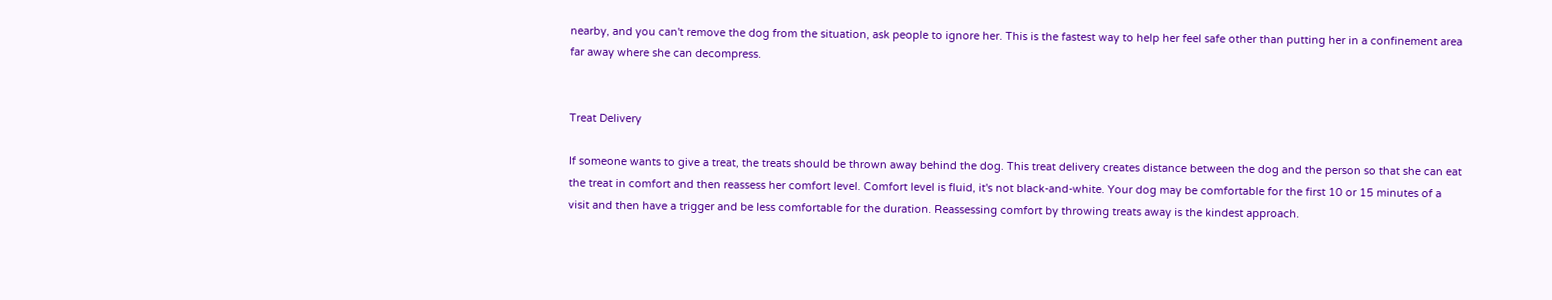nearby, and you can't remove the dog from the situation, ask people to ignore her. This is the fastest way to help her feel safe other than putting her in a confinement area far away where she can decompress.


Treat Delivery

If someone wants to give a treat, the treats should be thrown away behind the dog. This treat delivery creates distance between the dog and the person so that she can eat the treat in comfort and then reassess her comfort level. Comfort level is fluid, it's not black-and-white. Your dog may be comfortable for the first 10 or 15 minutes of a visit and then have a trigger and be less comfortable for the duration. Reassessing comfort by throwing treats away is the kindest approach.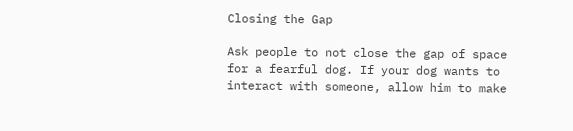Closing the Gap

Ask people to not close the gap of space for a fearful dog. If your dog wants to interact with someone, allow him to make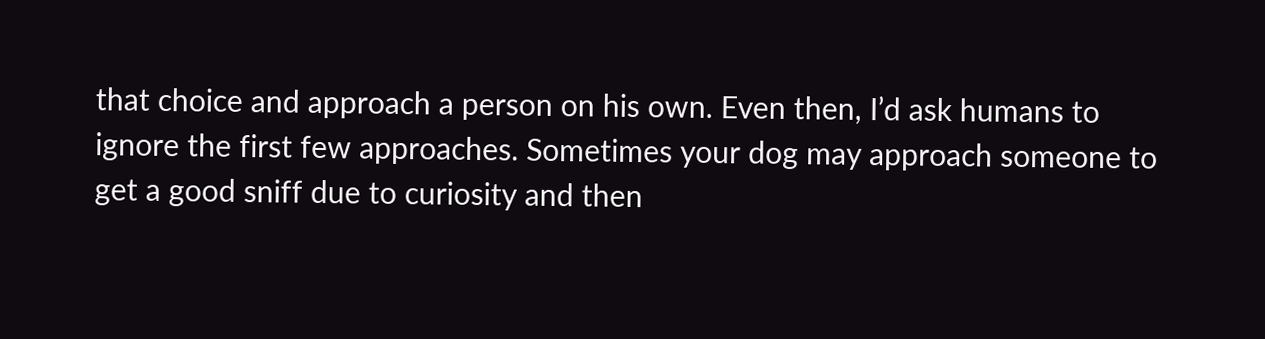that choice and approach a person on his own. Even then, I’d ask humans to ignore the first few approaches. Sometimes your dog may approach someone to get a good sniff due to curiosity and then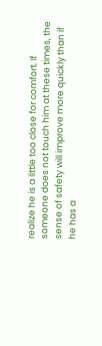realize he is a little too close for comfort. If someone does not touch him at these times, the sense of safety will improve more quickly than if he has a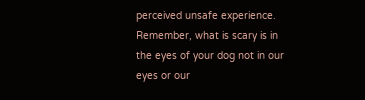perceived unsafe experience. Remember, what is scary is in the eyes of your dog not in our eyes or our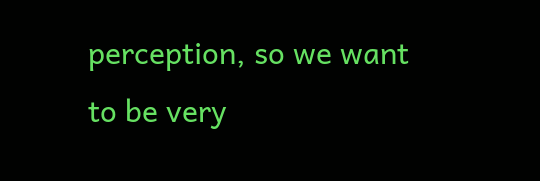perception, so we want to be very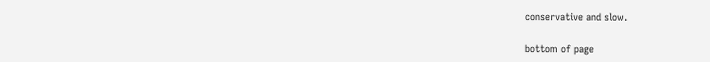conservative and slow.

bottom of page